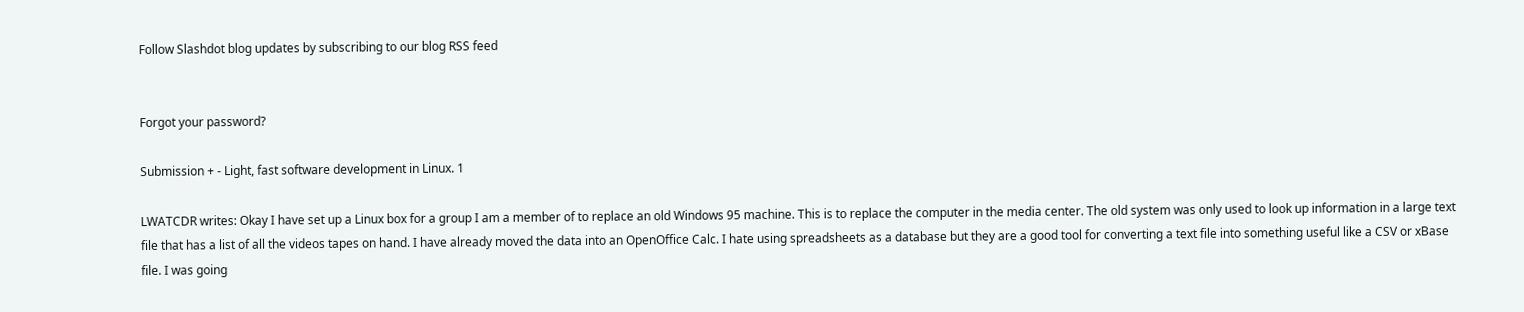Follow Slashdot blog updates by subscribing to our blog RSS feed


Forgot your password?

Submission + - Light, fast software development in Linux. 1

LWATCDR writes: Okay I have set up a Linux box for a group I am a member of to replace an old Windows 95 machine. This is to replace the computer in the media center. The old system was only used to look up information in a large text file that has a list of all the videos tapes on hand. I have already moved the data into an OpenOffice Calc. I hate using spreadsheets as a database but they are a good tool for converting a text file into something useful like a CSV or xBase file. I was going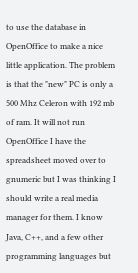to use the database in OpenOffice to make a nice little application. The problem is that the "new" PC is only a 500 Mhz Celeron with 192 mb of ram. It will not run OpenOffice I have the spreadsheet moved over to gnumeric but I was thinking I should write a real media manager for them. I know Java, C++, and a few other programming languages but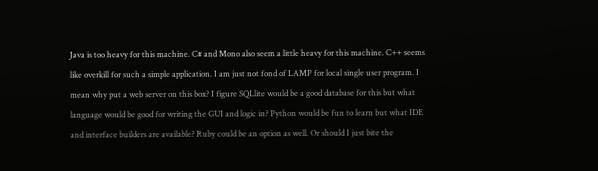Java is too heavy for this machine. C# and Mono also seem a little heavy for this machine. C++ seems like overkill for such a simple application. I am just not fond of LAMP for local single user program. I mean why put a web server on this box? I figure SQLlite would be a good database for this but what language would be good for writing the GUI and logic in? Python would be fun to learn but what IDE and interface builders are available? Ruby could be an option as well. Or should I just bite the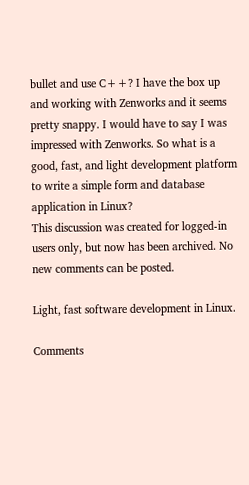bullet and use C++? I have the box up and working with Zenworks and it seems pretty snappy. I would have to say I was impressed with Zenworks. So what is a good, fast, and light development platform to write a simple form and database application in Linux?
This discussion was created for logged-in users only, but now has been archived. No new comments can be posted.

Light, fast software development in Linux.

Comments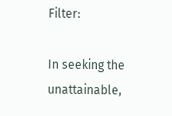Filter:

In seeking the unattainable,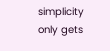simplicity only gets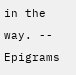in the way. -- Epigrams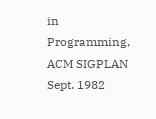in Programming, ACM SIGPLAN Sept. 1982